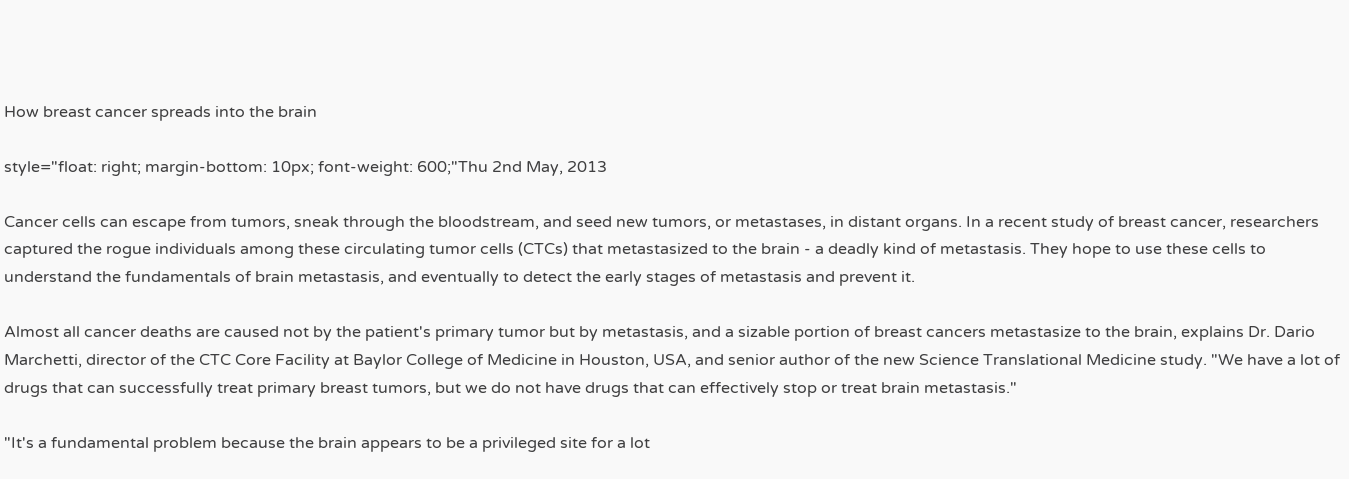How breast cancer spreads into the brain

style="float: right; margin-bottom: 10px; font-weight: 600;"Thu 2nd May, 2013

Cancer cells can escape from tumors, sneak through the bloodstream, and seed new tumors, or metastases, in distant organs. In a recent study of breast cancer, researchers captured the rogue individuals among these circulating tumor cells (CTCs) that metastasized to the brain - a deadly kind of metastasis. They hope to use these cells to understand the fundamentals of brain metastasis, and eventually to detect the early stages of metastasis and prevent it.

Almost all cancer deaths are caused not by the patient's primary tumor but by metastasis, and a sizable portion of breast cancers metastasize to the brain, explains Dr. Dario Marchetti, director of the CTC Core Facility at Baylor College of Medicine in Houston, USA, and senior author of the new Science Translational Medicine study. "We have a lot of drugs that can successfully treat primary breast tumors, but we do not have drugs that can effectively stop or treat brain metastasis."

"It's a fundamental problem because the brain appears to be a privileged site for a lot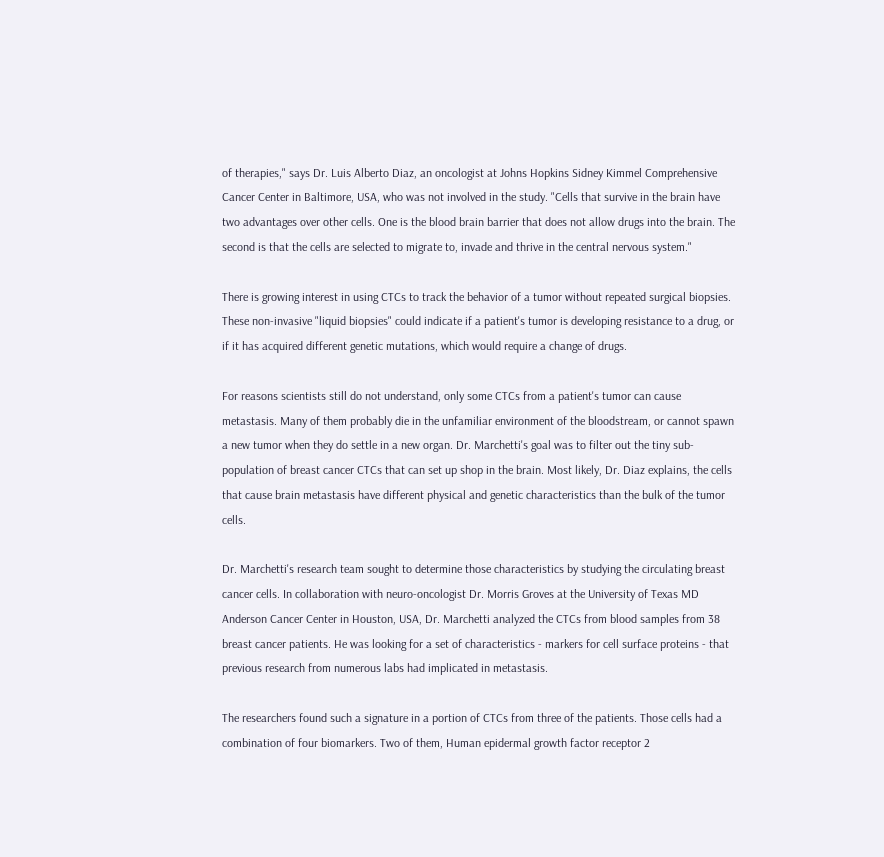of therapies," says Dr. Luis Alberto Diaz, an oncologist at Johns Hopkins Sidney Kimmel Comprehensive Cancer Center in Baltimore, USA, who was not involved in the study. "Cells that survive in the brain have two advantages over other cells. One is the blood brain barrier that does not allow drugs into the brain. The second is that the cells are selected to migrate to, invade and thrive in the central nervous system."

There is growing interest in using CTCs to track the behavior of a tumor without repeated surgical biopsies. These non-invasive "liquid biopsies" could indicate if a patient's tumor is developing resistance to a drug, or if it has acquired different genetic mutations, which would require a change of drugs.

For reasons scientists still do not understand, only some CTCs from a patient's tumor can cause metastasis. Many of them probably die in the unfamiliar environment of the bloodstream, or cannot spawn a new tumor when they do settle in a new organ. Dr. Marchetti's goal was to filter out the tiny sub-population of breast cancer CTCs that can set up shop in the brain. Most likely, Dr. Diaz explains, the cells that cause brain metastasis have different physical and genetic characteristics than the bulk of the tumor cells.

Dr. Marchetti's research team sought to determine those characteristics by studying the circulating breast cancer cells. In collaboration with neuro-oncologist Dr. Morris Groves at the University of Texas MD Anderson Cancer Center in Houston, USA, Dr. Marchetti analyzed the CTCs from blood samples from 38 breast cancer patients. He was looking for a set of characteristics - markers for cell surface proteins - that previous research from numerous labs had implicated in metastasis.

The researchers found such a signature in a portion of CTCs from three of the patients. Those cells had a combination of four biomarkers. Two of them, Human epidermal growth factor receptor 2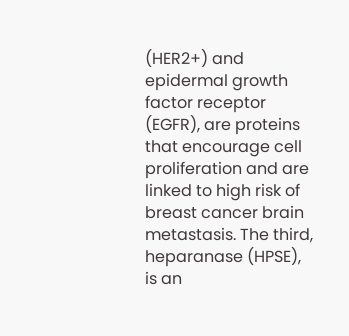(HER2+) and epidermal growth factor receptor (EGFR), are proteins that encourage cell proliferation and are linked to high risk of breast cancer brain metastasis. The third, heparanase (HPSE), is an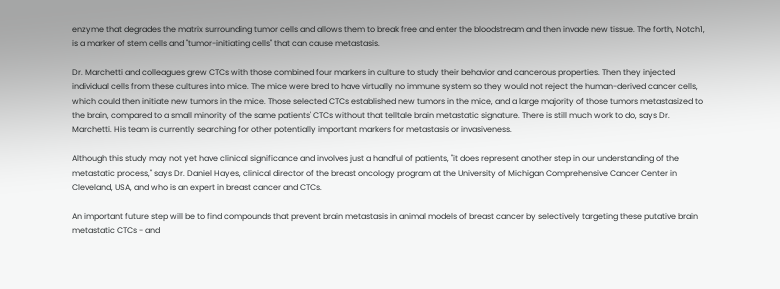enzyme that degrades the matrix surrounding tumor cells and allows them to break free and enter the bloodstream and then invade new tissue. The forth, Notch1, is a marker of stem cells and "tumor-initiating cells" that can cause metastasis.

Dr. Marchetti and colleagues grew CTCs with those combined four markers in culture to study their behavior and cancerous properties. Then they injected individual cells from these cultures into mice. The mice were bred to have virtually no immune system so they would not reject the human-derived cancer cells, which could then initiate new tumors in the mice. Those selected CTCs established new tumors in the mice, and a large majority of those tumors metastasized to the brain, compared to a small minority of the same patients' CTCs without that telltale brain metastatic signature. There is still much work to do, says Dr. Marchetti. His team is currently searching for other potentially important markers for metastasis or invasiveness.

Although this study may not yet have clinical significance and involves just a handful of patients, "it does represent another step in our understanding of the metastatic process," says Dr. Daniel Hayes, clinical director of the breast oncology program at the University of Michigan Comprehensive Cancer Center in Cleveland, USA, and who is an expert in breast cancer and CTCs.

An important future step will be to find compounds that prevent brain metastasis in animal models of breast cancer by selectively targeting these putative brain metastatic CTCs - and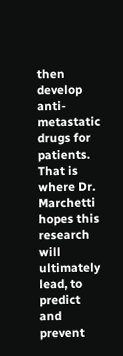then develop anti-metastatic drugs for patients. That is where Dr. Marchetti hopes this research will ultimately lead, to predict and prevent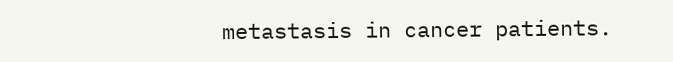metastasis in cancer patients.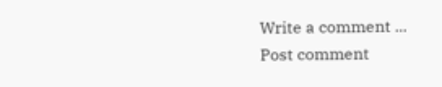Write a comment ...
Post comment